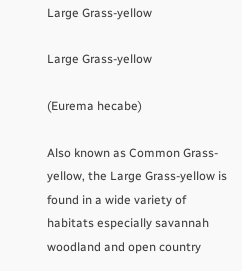Large Grass-yellow

Large Grass-yellow

(Eurema hecabe)

Also known as Common Grass-yellow, the Large Grass-yellow is found in a wide variety of habitats especially savannah woodland and open country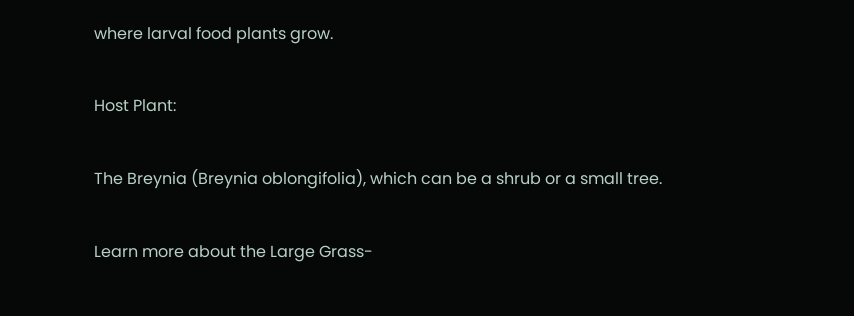where larval food plants grow.

Host Plant:

The Breynia (Breynia oblongifolia), which can be a shrub or a small tree.

Learn more about the Large Grass-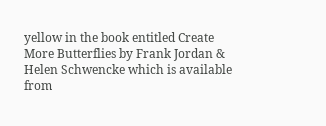yellow in the book entitled Create More Butterflies by Frank Jordan & Helen Schwencke which is available from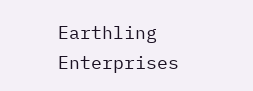Earthling Enterprises